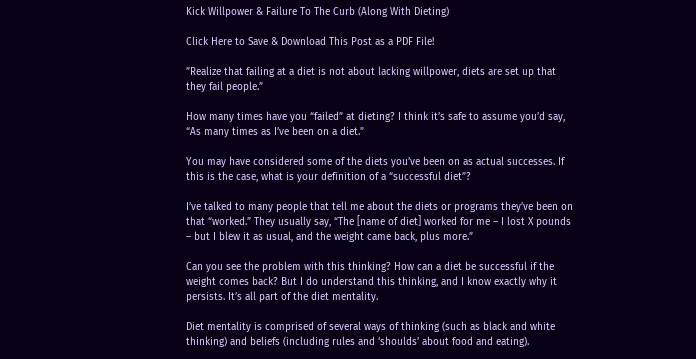Kick Willpower & Failure To The Curb (Along With Dieting)

Click Here to Save & Download This Post as a PDF File!

”Realize that failing at a diet is not about lacking willpower, diets are set up that they fail people.”

How many times have you “failed” at dieting? I think it’s safe to assume you’d say, “As many times as I’ve been on a diet.”

You may have considered some of the diets you’ve been on as actual successes. If this is the case, what is your definition of a “successful diet”?

I’ve talked to many people that tell me about the diets or programs they’ve been on that “worked.” They usually say, “The [name of diet] worked for me – I lost X pounds – but I blew it as usual, and the weight came back, plus more.”

Can you see the problem with this thinking? How can a diet be successful if the weight comes back? But I do understand this thinking, and I know exactly why it persists. It’s all part of the diet mentality.

Diet mentality is comprised of several ways of thinking (such as black and white thinking) and beliefs (including rules and ‘shoulds’ about food and eating).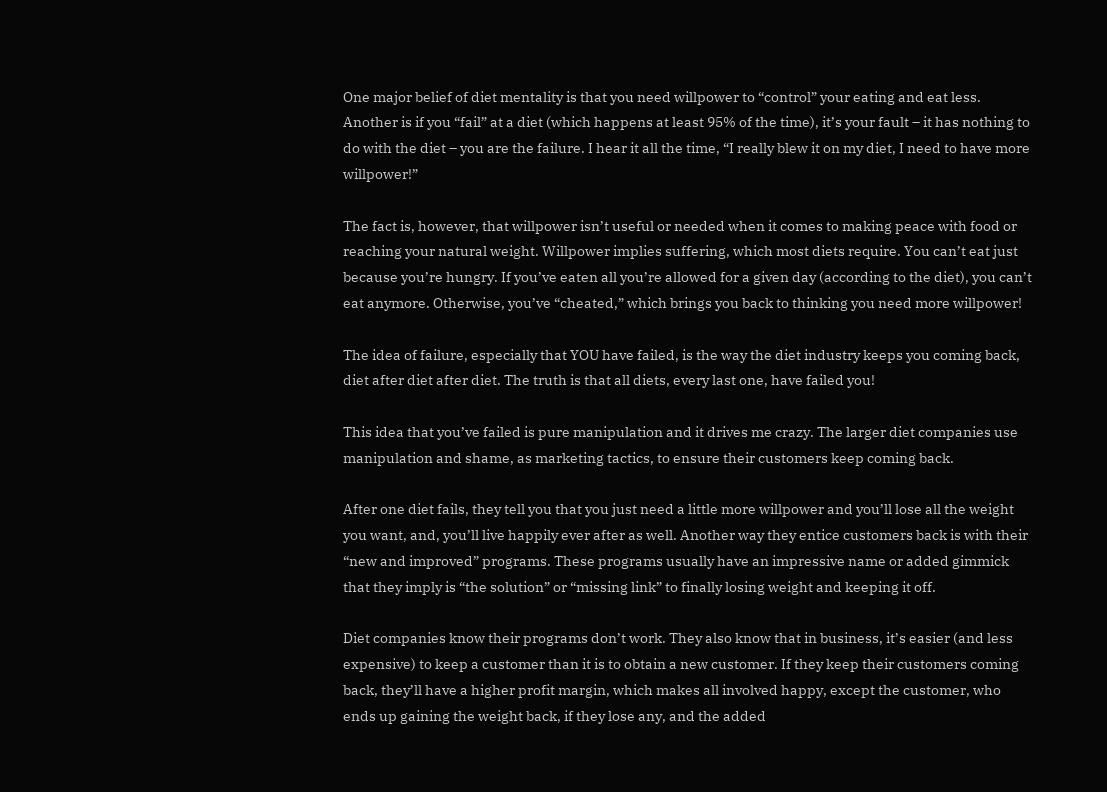One major belief of diet mentality is that you need willpower to “control” your eating and eat less. Another is if you “fail” at a diet (which happens at least 95% of the time), it’s your fault – it has nothing to do with the diet – you are the failure. I hear it all the time, “I really blew it on my diet, I need to have more willpower!”

The fact is, however, that willpower isn’t useful or needed when it comes to making peace with food or reaching your natural weight. Willpower implies suffering, which most diets require. You can’t eat just because you’re hungry. If you’ve eaten all you’re allowed for a given day (according to the diet), you can’t eat anymore. Otherwise, you’ve “cheated,” which brings you back to thinking you need more willpower!

The idea of failure, especially that YOU have failed, is the way the diet industry keeps you coming back, diet after diet after diet. The truth is that all diets, every last one, have failed you!

This idea that you’ve failed is pure manipulation and it drives me crazy. The larger diet companies use manipulation and shame, as marketing tactics, to ensure their customers keep coming back.

After one diet fails, they tell you that you just need a little more willpower and you’ll lose all the weight you want, and, you’ll live happily ever after as well. Another way they entice customers back is with their “new and improved” programs. These programs usually have an impressive name or added gimmick that they imply is “the solution” or “missing link” to finally losing weight and keeping it off.

Diet companies know their programs don’t work. They also know that in business, it’s easier (and less expensive) to keep a customer than it is to obtain a new customer. If they keep their customers coming back, they’ll have a higher profit margin, which makes all involved happy, except the customer, who ends up gaining the weight back, if they lose any, and the added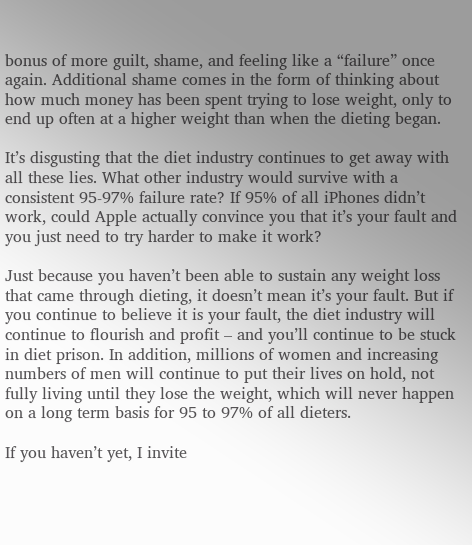bonus of more guilt, shame, and feeling like a “failure” once again. Additional shame comes in the form of thinking about how much money has been spent trying to lose weight, only to end up often at a higher weight than when the dieting began.

It’s disgusting that the diet industry continues to get away with all these lies. What other industry would survive with a consistent 95-97% failure rate? If 95% of all iPhones didn’t work, could Apple actually convince you that it’s your fault and you just need to try harder to make it work?

Just because you haven’t been able to sustain any weight loss that came through dieting, it doesn’t mean it’s your fault. But if you continue to believe it is your fault, the diet industry will continue to flourish and profit – and you’ll continue to be stuck in diet prison. In addition, millions of women and increasing numbers of men will continue to put their lives on hold, not fully living until they lose the weight, which will never happen on a long term basis for 95 to 97% of all dieters.

If you haven’t yet, I invite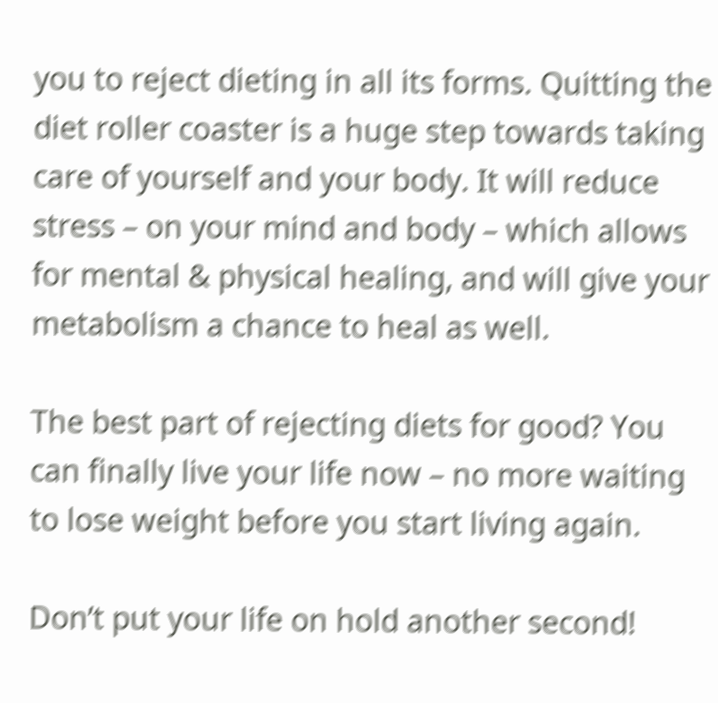you to reject dieting in all its forms. Quitting the diet roller coaster is a huge step towards taking care of yourself and your body. It will reduce stress – on your mind and body – which allows for mental & physical healing, and will give your metabolism a chance to heal as well.

The best part of rejecting diets for good? You can finally live your life now – no more waiting to lose weight before you start living again.

Don’t put your life on hold another second!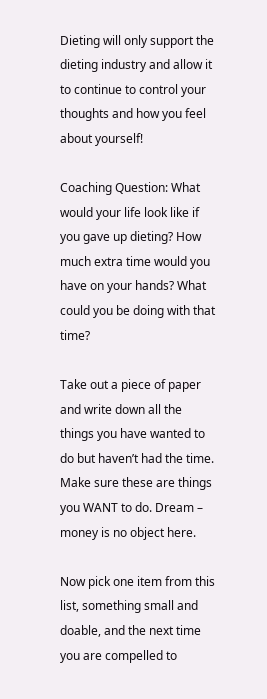Dieting will only support the dieting industry and allow it to continue to control your thoughts and how you feel about yourself!

Coaching Question: What would your life look like if you gave up dieting? How much extra time would you have on your hands? What could you be doing with that time?

Take out a piece of paper and write down all the things you have wanted to do but haven’t had the time. Make sure these are things you WANT to do. Dream – money is no object here.

Now pick one item from this list, something small and doable, and the next time you are compelled to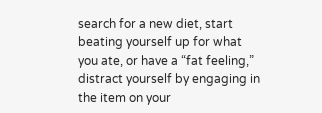search for a new diet, start beating yourself up for what you ate, or have a “fat feeling,” distract yourself by engaging in the item on your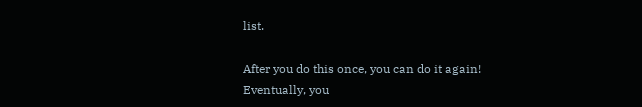list.

After you do this once, you can do it again! Eventually, you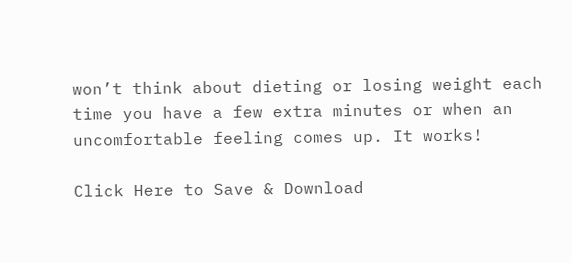won’t think about dieting or losing weight each time you have a few extra minutes or when an uncomfortable feeling comes up. It works!

Click Here to Save & Download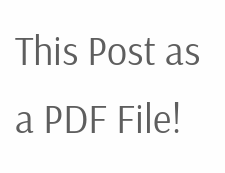This Post as a PDF File!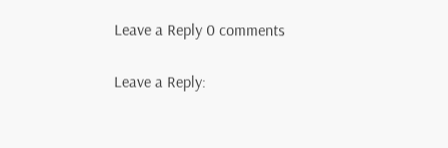Leave a Reply 0 comments

Leave a Reply: